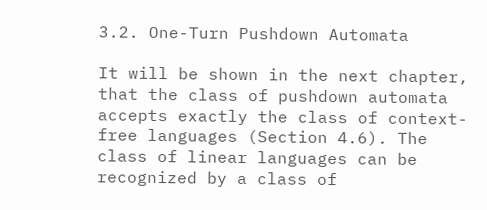3.2. One-Turn Pushdown Automata

It will be shown in the next chapter, that the class of pushdown automata accepts exactly the class of context-free languages (Section 4.6). The class of linear languages can be recognized by a class of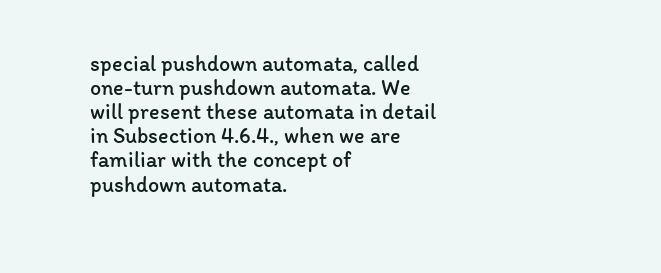special pushdown automata, called one-turn pushdown automata. We will present these automata in detail in Subsection 4.6.4., when we are familiar with the concept of pushdown automata.